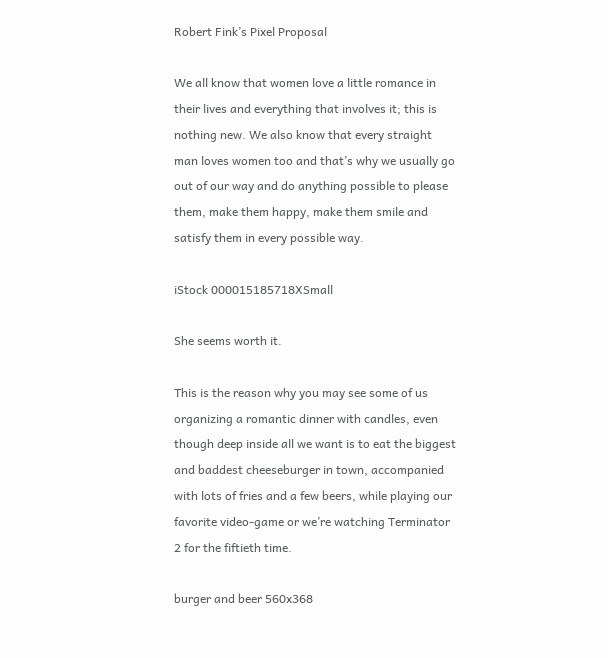Robert Fink’s Pixel Proposal

We all know that women love a little romance in their lives and everything that involves it; this is nothing new. We also know that every straight man loves women too and that’s why we usually go out of our way and do anything possible to please them, make them happy, make them smile and satisfy them in every possible way.

iStock 000015185718XSmall

She seems worth it.

This is the reason why you may see some of us organizing a romantic dinner with candles, even though deep inside all we want is to eat the biggest and baddest cheeseburger in town, accompanied with lots of fries and a few beers, while playing our favorite video-game or we’re watching Terminator 2 for the fiftieth time.

burger and beer 560x368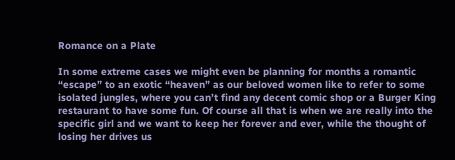Romance on a Plate

In some extreme cases we might even be planning for months a romantic “escape” to an exotic “heaven” as our beloved women like to refer to some isolated jungles, where you can’t find any decent comic shop or a Burger King restaurant to have some fun. Of course all that is when we are really into the specific girl and we want to keep her forever and ever, while the thought of losing her drives us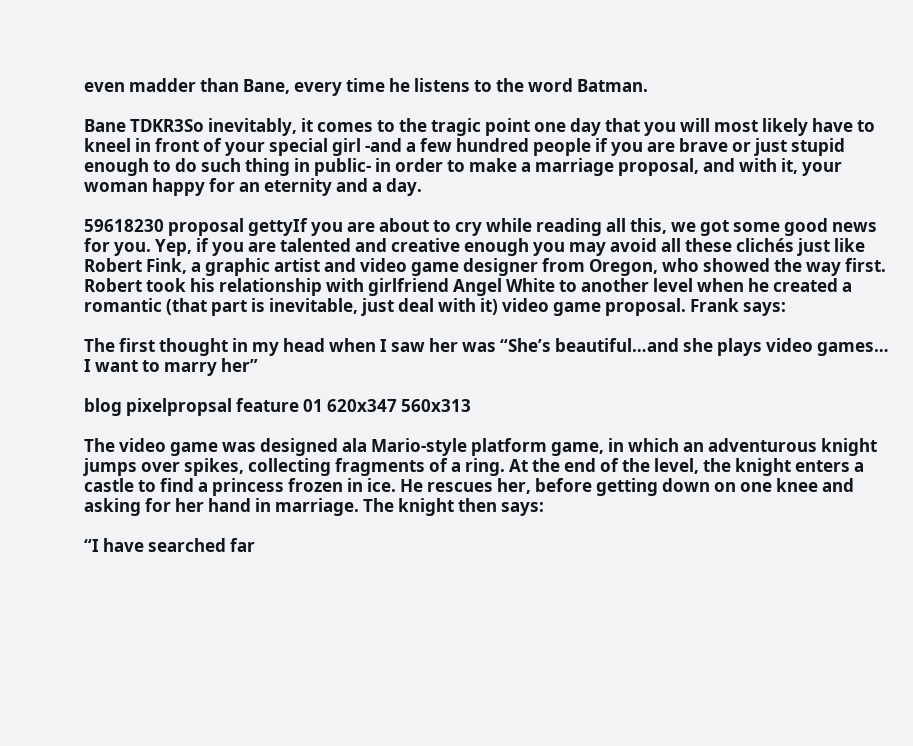even madder than Bane, every time he listens to the word Batman.

Bane TDKR3So inevitably, it comes to the tragic point one day that you will most likely have to kneel in front of your special girl -and a few hundred people if you are brave or just stupid enough to do such thing in public- in order to make a marriage proposal, and with it, your woman happy for an eternity and a day.

59618230 proposal gettyIf you are about to cry while reading all this, we got some good news for you. Yep, if you are talented and creative enough you may avoid all these clichés just like Robert Fink, a graphic artist and video game designer from Oregon, who showed the way first. Robert took his relationship with girlfriend Angel White to another level when he created a romantic (that part is inevitable, just deal with it) video game proposal. Frank says:

The first thought in my head when I saw her was “She’s beautiful…and she plays video games… I want to marry her”

blog pixelpropsal feature 01 620x347 560x313

The video game was designed ala Mario-style platform game, in which an adventurous knight jumps over spikes, collecting fragments of a ring. At the end of the level, the knight enters a castle to find a princess frozen in ice. He rescues her, before getting down on one knee and asking for her hand in marriage. The knight then says:

“I have searched far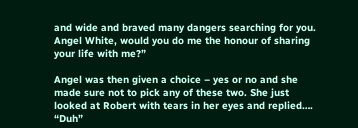and wide and braved many dangers searching for you. Angel White, would you do me the honour of sharing your life with me?”

Angel was then given a choice – yes or no and she made sure not to pick any of these two. She just looked at Robert with tears in her eyes and replied…. “Duh”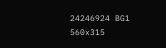24246924 BG1 560x315